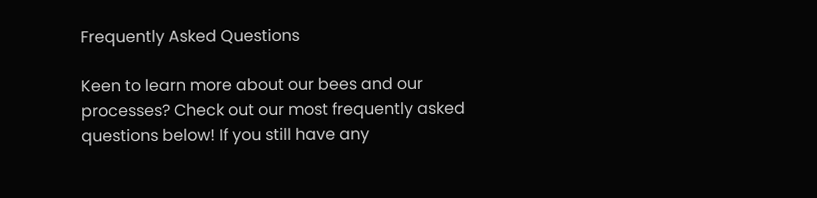Frequently Asked Questions

Keen to learn more about our bees and our processes? Check out our most frequently asked questions below! If you still have any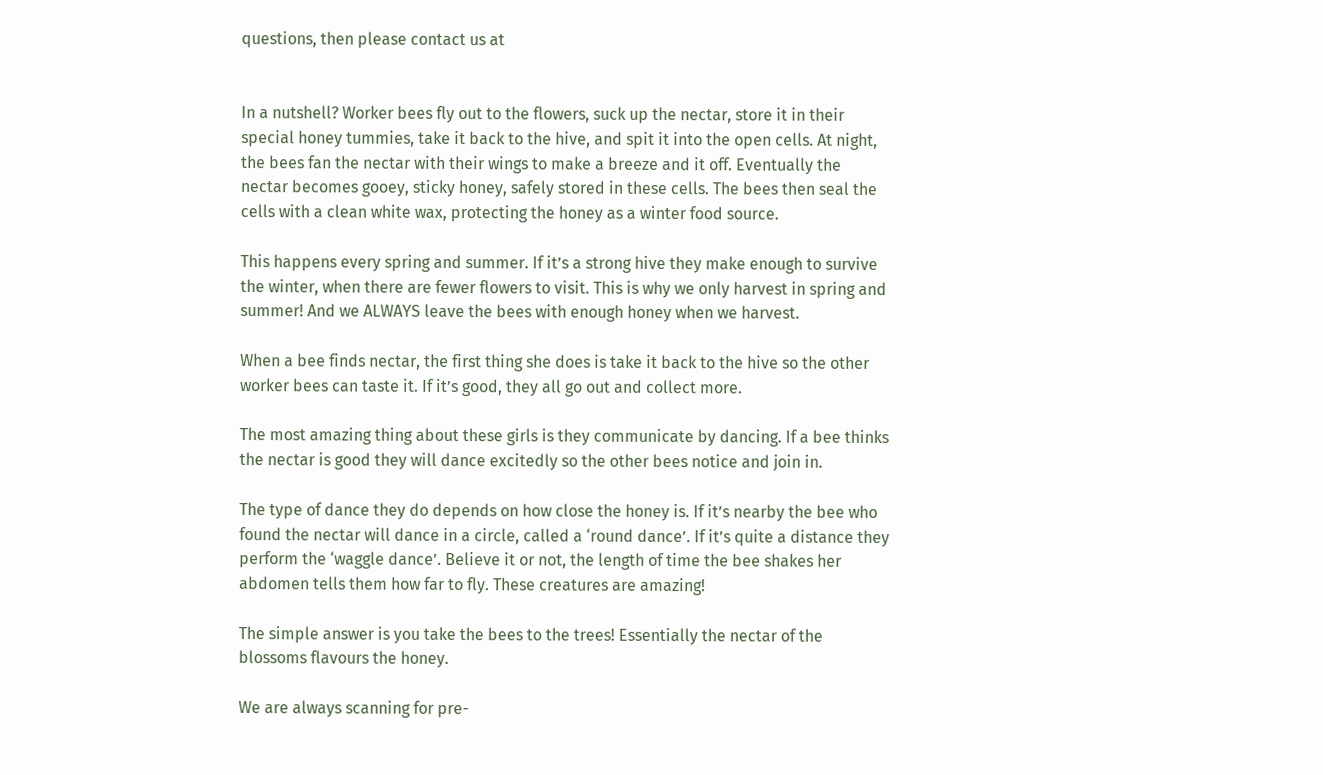questions, then please contact us at


In a nutshell? Worker bees fly out to the flowers, suck up the nectar, store it in their special honey tummies, take it back to the hive, and spit it into the open cells. At night, the bees fan the nectar with their wings to make a breeze and it off. Eventually the nectar becomes gooey, sticky honey, safely stored in these cells. The bees then seal the cells with a clean white wax, protecting the honey as a winter food source.

This happens every spring and summer. If it’s a strong hive they make enough to survive the winter, when there are fewer flowers to visit. This is why we only harvest in spring and summer! And we ALWAYS leave the bees with enough honey when we harvest.

When a bee finds nectar, the first thing she does is take it back to the hive so the other worker bees can taste it. If it’s good, they all go out and collect more.

The most amazing thing about these girls is they communicate by dancing. If a bee thinks the nectar is good they will dance excitedly so the other bees notice and join in.

The type of dance they do depends on how close the honey is. If it’s nearby the bee who found the nectar will dance in a circle, called a ‘round dance’. If it’s quite a distance they perform the ‘waggle dance’. Believe it or not, the length of time the bee shakes her abdomen tells them how far to fly. These creatures are amazing!

The simple answer is you take the bees to the trees! Essentially the nectar of the blossoms flavours the honey.

We are always scanning for pre-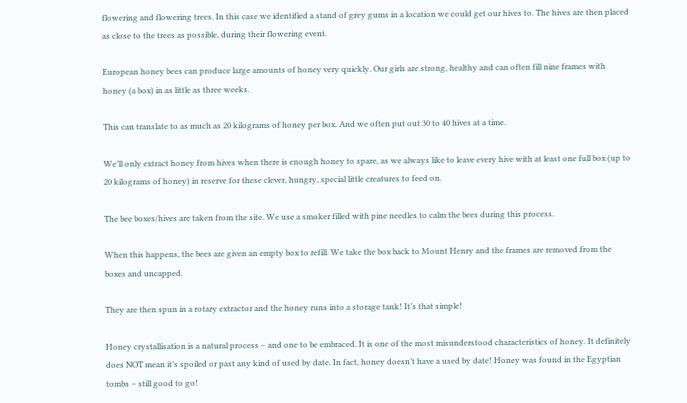flowering and flowering trees. In this case we identified a stand of grey gums in a location we could get our hives to. The hives are then placed as close to the trees as possible, during their flowering event.

European honey bees can produce large amounts of honey very quickly. Our girls are strong, healthy and can often fill nine frames with honey (a box) in as little as three weeks.

This can translate to as much as 20 kilograms of honey per box. And we often put out 30 to 40 hives at a time.

We’ll only extract honey from hives when there is enough honey to spare, as we always like to leave every hive with at least one full box (up to 20 kilograms of honey) in reserve for these clever, hungry, special little creatures to feed on.

The bee boxes/hives are taken from the site. We use a smoker filled with pine needles to calm the bees during this process.

When this happens, the bees are given an empty box to refill. We take the box back to Mount Henry and the frames are removed from the boxes and uncapped.

They are then spun in a rotary extractor and the honey runs into a storage tank! It’s that simple!

Honey crystallisation is a natural process – and one to be embraced. It is one of the most misunderstood characteristics of honey. It definitely does NOT mean it’s spoiled or past any kind of used by date. In fact, honey doesn’t have a used by date! Honey was found in the Egyptian tombs – still good to go!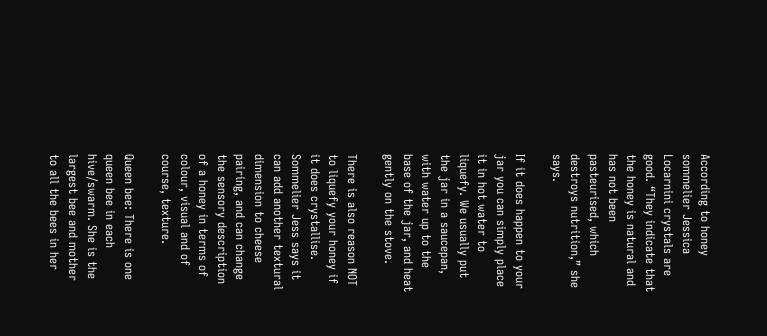According to honey sommelier Jessica Locarnini crystals are good. “They indicate that the honey is natural and has not been pasteurised, which destroys nutrition,” she says.

If it does happen to your jar you can simply place it in hot water to liquefy. We usually put the jar in a saucepan, with water up to the base of the jar, and heat gently on the stove.

There is also reason NOT to liquefy your honey if it does crystallise. Sommelier Jess says it can add another textural dimension to cheese pairing, and can change the sensory description of a honey in terms of colour, visual and of course, texture.

Queen bee: There is one queen bee in each hive/swarm. She is the largest bee and mother to all the bees in her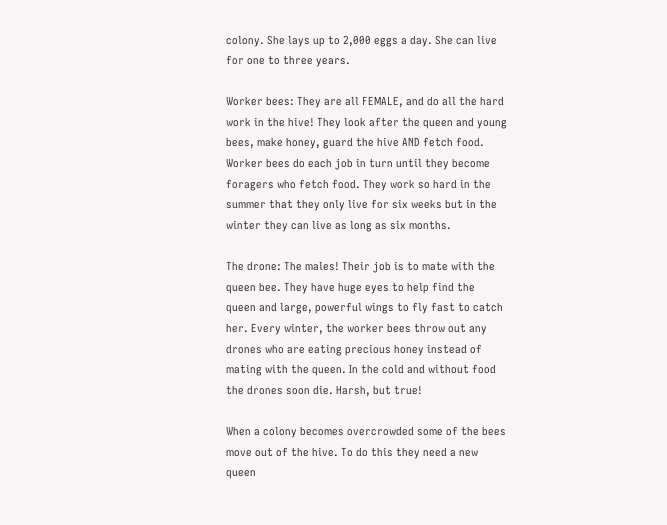colony. She lays up to 2,000 eggs a day. She can live for one to three years.

Worker bees: They are all FEMALE, and do all the hard work in the hive! They look after the queen and young bees, make honey, guard the hive AND fetch food. Worker bees do each job in turn until they become foragers who fetch food. They work so hard in the summer that they only live for six weeks but in the winter they can live as long as six months.

The drone: The males! Their job is to mate with the queen bee. They have huge eyes to help find the queen and large, powerful wings to fly fast to catch her. Every winter, the worker bees throw out any drones who are eating precious honey instead of mating with the queen. In the cold and without food the drones soon die. Harsh, but true!

When a colony becomes overcrowded some of the bees move out of the hive. To do this they need a new queen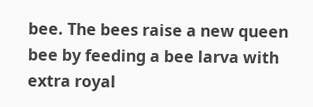bee. The bees raise a new queen bee by feeding a bee larva with extra royal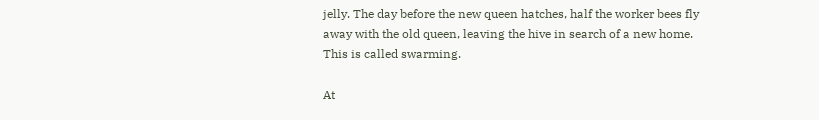jelly. The day before the new queen hatches, half the worker bees fly away with the old queen, leaving the hive in search of a new home. This is called swarming.

At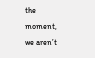the moment, we aren’t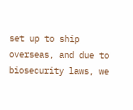set up to ship overseas, and due to biosecurity laws, we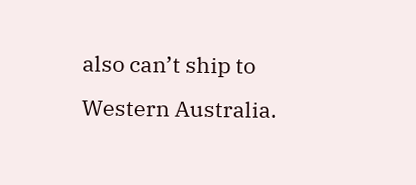also can’t ship to Western Australia.